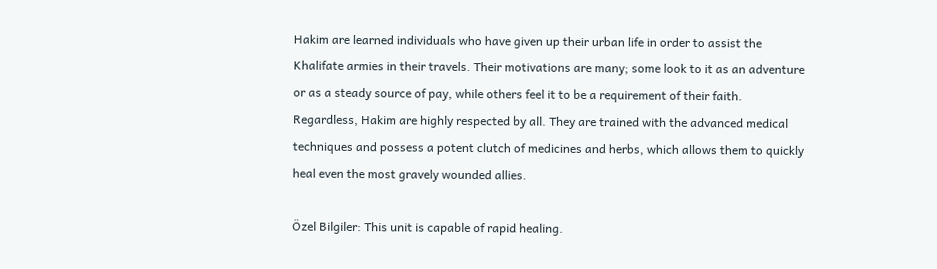Hakim are learned individuals who have given up their urban life in order to assist the Khalifate armies in their travels. Their motivations are many; some look to it as an adventure or as a steady source of pay, while others feel it to be a requirement of their faith. Regardless, Hakim are highly respected by all. They are trained with the advanced medical techniques and possess a potent clutch of medicines and herbs, which allows them to quickly heal even the most gravely wounded allies.

Özel Bilgiler: This unit is capable of rapid healing.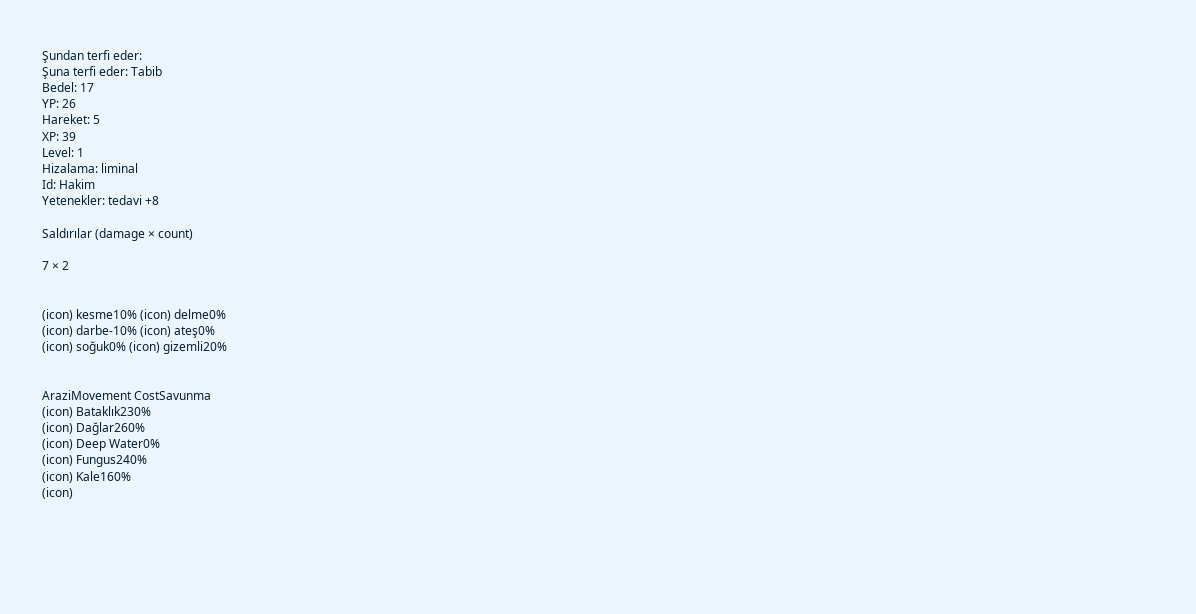Şundan terfi eder:
Şuna terfi eder: Tabib
Bedel: 17
YP: 26
Hareket: 5
XP: 39
Level: 1
Hizalama: liminal
Id: Hakim
Yetenekler: tedavi +8

Saldırılar (damage × count)

7 × 2


(icon) kesme10% (icon) delme0%
(icon) darbe-10% (icon) ateş0%
(icon) soğuk0% (icon) gizemli20%


AraziMovement CostSavunma
(icon) Bataklık230%
(icon) Dağlar260%
(icon) Deep Water0%
(icon) Fungus240%
(icon) Kale160%
(icon)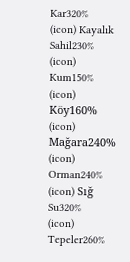Kar320%
(icon) Kayalık Sahil230%
(icon) Kum150%
(icon) Köy160%
(icon) Mağara240%
(icon) Orman240%
(icon) Sığ Su320%
(icon) Tepeler260%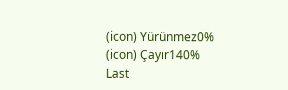(icon) Yürünmez0%
(icon) Çayır140%
Last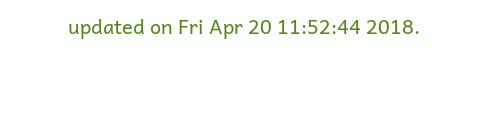updated on Fri Apr 20 11:52:44 2018.